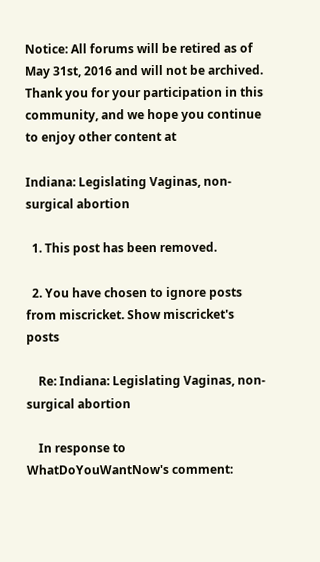Notice: All forums will be retired as of May 31st, 2016 and will not be archived. Thank you for your participation in this community, and we hope you continue to enjoy other content at

Indiana: Legislating Vaginas, non-surgical abortion

  1. This post has been removed.

  2. You have chosen to ignore posts from miscricket. Show miscricket's posts

    Re: Indiana: Legislating Vaginas, non-surgical abortion

    In response to WhatDoYouWantNow's comment: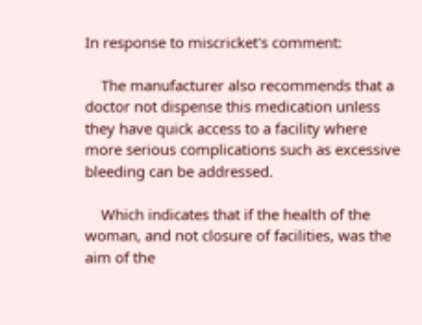In response to miscricket's comment:

    The manufacturer also recommends that a doctor not dispense this medication unless they have quick access to a facility where more serious complications such as excessive bleeding can be addressed.

    Which indicates that if the health of the woman, and not closure of facilities, was the aim of the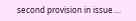second provision in issue....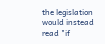the legislation would instead read "if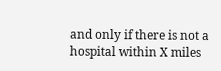and only if there is not a hospital within X miles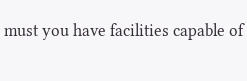must you have facilities capable of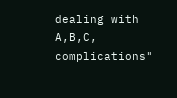dealing with A,B,C, complications"